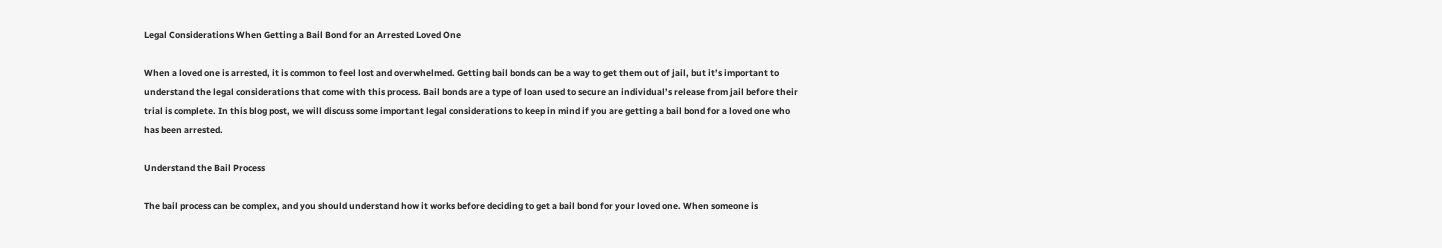Legal Considerations When Getting a Bail Bond for an Arrested Loved One

When a loved one is arrested, it is common to feel lost and overwhelmed. Getting bail bonds can be a way to get them out of jail, but it’s important to understand the legal considerations that come with this process. Bail bonds are a type of loan used to secure an individual’s release from jail before their trial is complete. In this blog post, we will discuss some important legal considerations to keep in mind if you are getting a bail bond for a loved one who has been arrested.

Understand the Bail Process

The bail process can be complex, and you should understand how it works before deciding to get a bail bond for your loved one. When someone is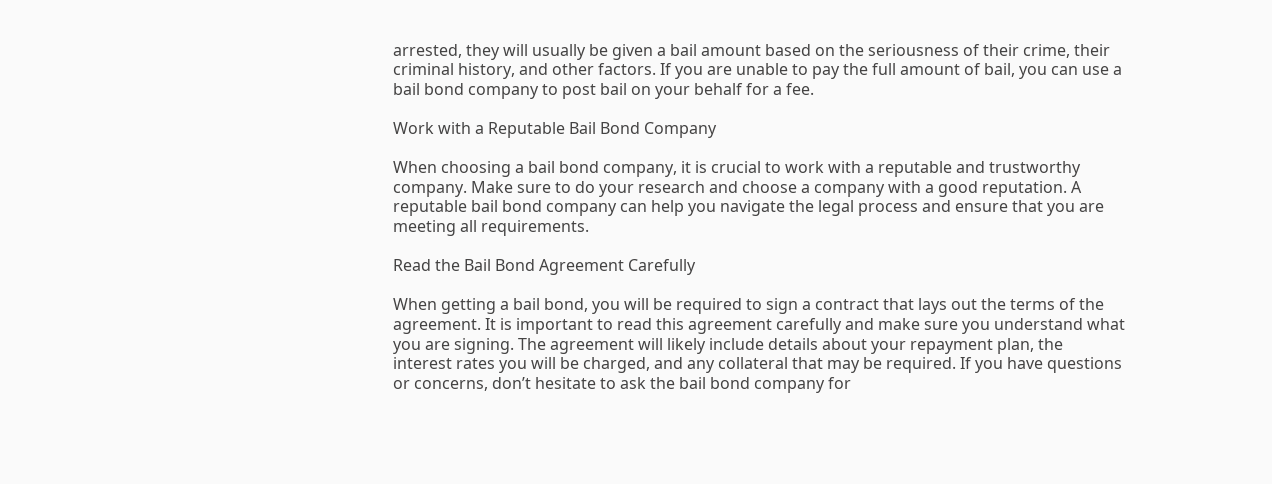arrested, they will usually be given a bail amount based on the seriousness of their crime, their criminal history, and other factors. If you are unable to pay the full amount of bail, you can use a bail bond company to post bail on your behalf for a fee.

Work with a Reputable Bail Bond Company

When choosing a bail bond company, it is crucial to work with a reputable and trustworthy company. Make sure to do your research and choose a company with a good reputation. A reputable bail bond company can help you navigate the legal process and ensure that you are meeting all requirements.

Read the Bail Bond Agreement Carefully

When getting a bail bond, you will be required to sign a contract that lays out the terms of the agreement. It is important to read this agreement carefully and make sure you understand what you are signing. The agreement will likely include details about your repayment plan, the interest rates you will be charged, and any collateral that may be required. If you have questions or concerns, don’t hesitate to ask the bail bond company for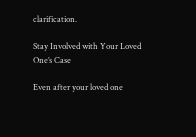clarification.

Stay Involved with Your Loved One’s Case

Even after your loved one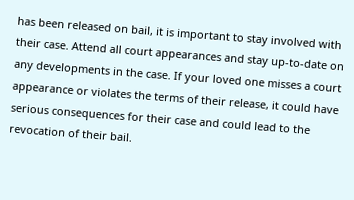has been released on bail, it is important to stay involved with their case. Attend all court appearances and stay up-to-date on any developments in the case. If your loved one misses a court appearance or violates the terms of their release, it could have serious consequences for their case and could lead to the revocation of their bail.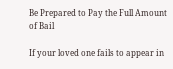Be Prepared to Pay the Full Amount of Bail

If your loved one fails to appear in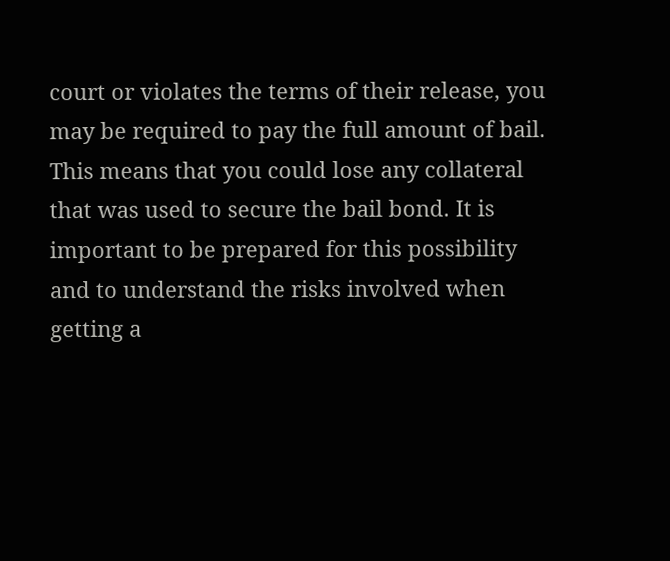court or violates the terms of their release, you may be required to pay the full amount of bail. This means that you could lose any collateral that was used to secure the bail bond. It is important to be prepared for this possibility and to understand the risks involved when getting a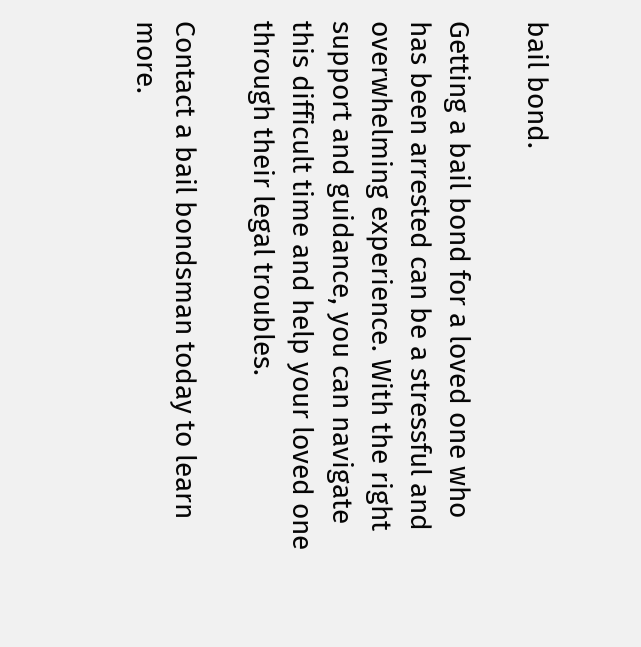bail bond.

Getting a bail bond for a loved one who has been arrested can be a stressful and overwhelming experience. With the right support and guidance, you can navigate this difficult time and help your loved one through their legal troubles.

Contact a bail bondsman today to learn more.